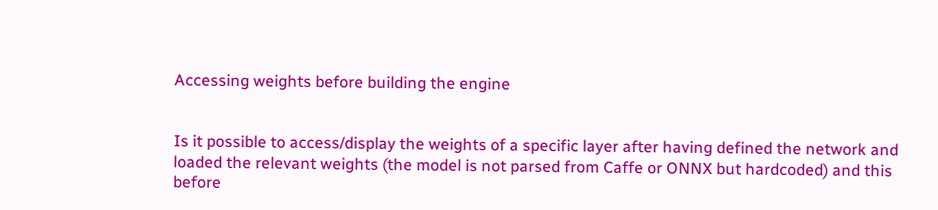Accessing weights before building the engine


Is it possible to access/display the weights of a specific layer after having defined the network and loaded the relevant weights (the model is not parsed from Caffe or ONNX but hardcoded) and this before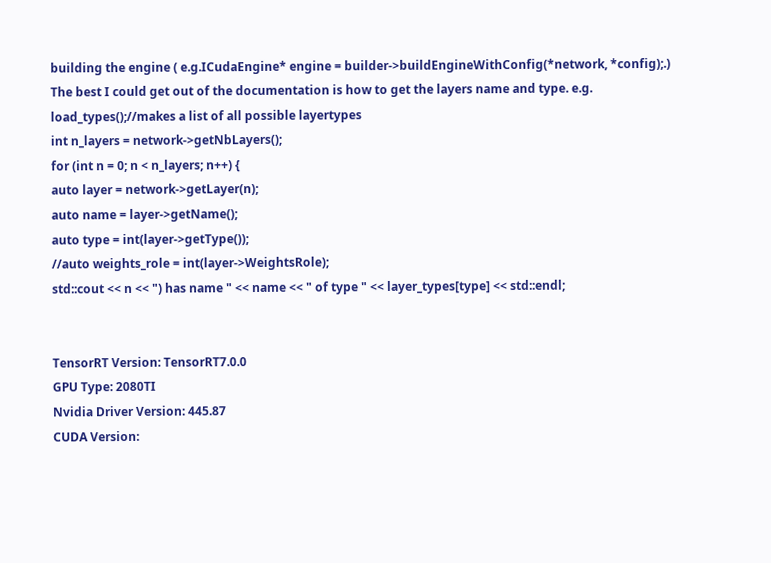building the engine ( e.g.ICudaEngine* engine = builder->buildEngineWithConfig(*network, *config);.)
The best I could get out of the documentation is how to get the layers name and type. e.g.
load_types();//makes a list of all possible layertypes
int n_layers = network->getNbLayers();
for (int n = 0; n < n_layers; n++) {
auto layer = network->getLayer(n);
auto name = layer->getName();
auto type = int(layer->getType());
//auto weights_role = int(layer->WeightsRole);
std::cout << n << ") has name " << name << " of type " << layer_types[type] << std::endl;


TensorRT Version: TensorRT7.0.0
GPU Type: 2080TI
Nvidia Driver Version: 445.87
CUDA Version: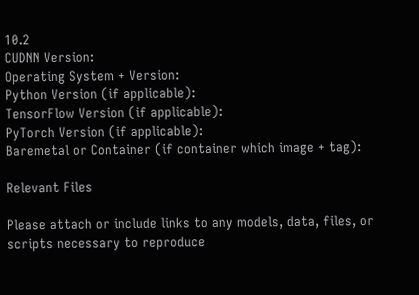10.2
CUDNN Version:
Operating System + Version:
Python Version (if applicable):
TensorFlow Version (if applicable):
PyTorch Version (if applicable):
Baremetal or Container (if container which image + tag):

Relevant Files

Please attach or include links to any models, data, files, or scripts necessary to reproduce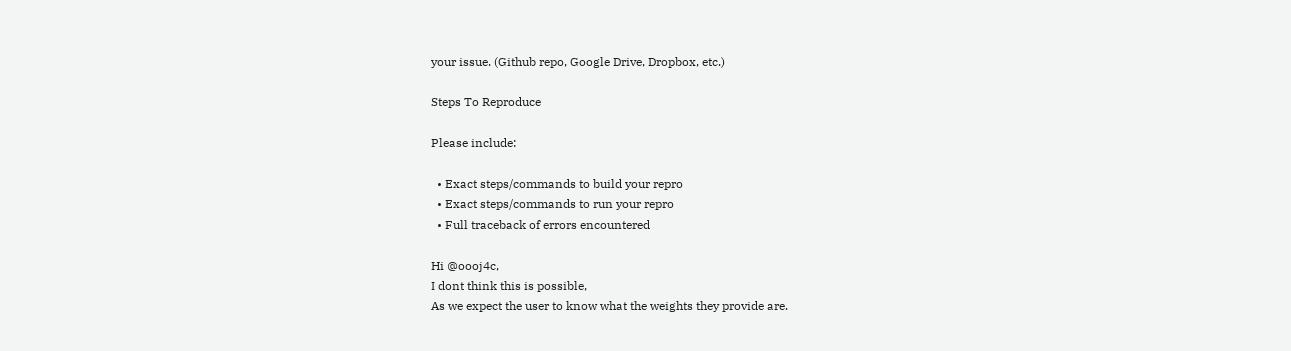your issue. (Github repo, Google Drive, Dropbox, etc.)

Steps To Reproduce

Please include:

  • Exact steps/commands to build your repro
  • Exact steps/commands to run your repro
  • Full traceback of errors encountered

Hi @oooj4c,
I dont think this is possible,
As we expect the user to know what the weights they provide are.